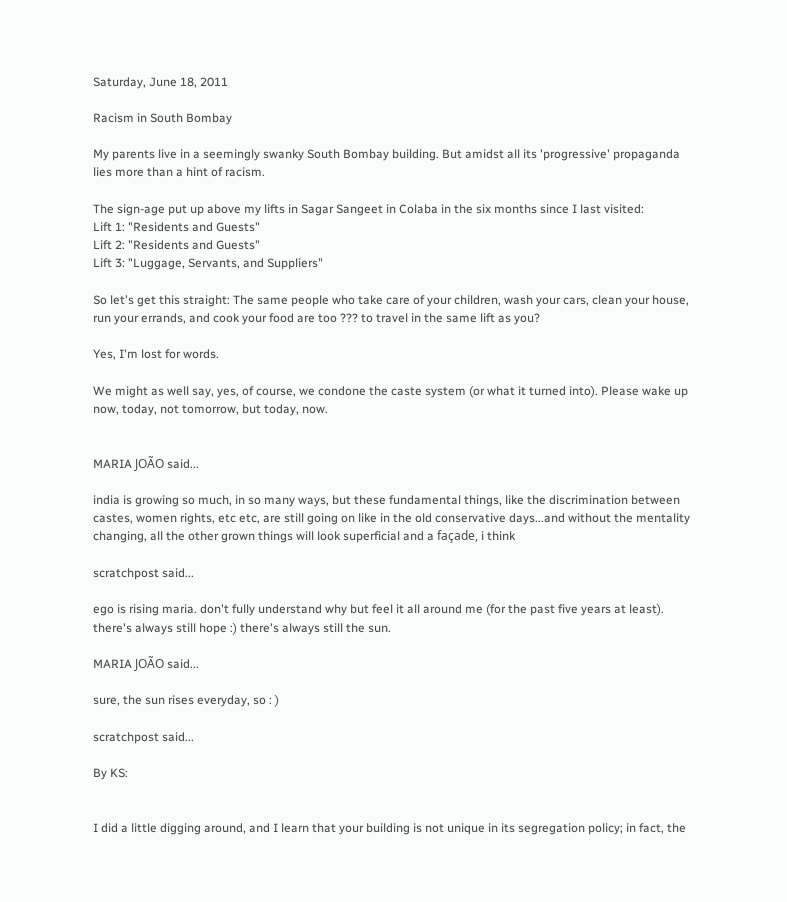Saturday, June 18, 2011

Racism in South Bombay

My parents live in a seemingly swanky South Bombay building. But amidst all its 'progressive' propaganda lies more than a hint of racism.

The sign-age put up above my lifts in Sagar Sangeet in Colaba in the six months since I last visited:
Lift 1: "Residents and Guests"
Lift 2: "Residents and Guests"
Lift 3: "Luggage, Servants, and Suppliers"

So let's get this straight: The same people who take care of your children, wash your cars, clean your house, run your errands, and cook your food are too ??? to travel in the same lift as you?

Yes, I'm lost for words.

We might as well say, yes, of course, we condone the caste system (or what it turned into). Please wake up now, today, not tomorrow, but today, now.


MARIA JOÃO said...

india is growing so much, in so many ways, but these fundamental things, like the discrimination between castes, women rights, etc etc, are still going on like in the old conservative days...and without the mentality changing, all the other grown things will look superficial and a façade, i think

scratchpost said...

ego is rising maria. don't fully understand why but feel it all around me (for the past five years at least). there's always still hope :) there's always still the sun.

MARIA JOÃO said...

sure, the sun rises everyday, so : )

scratchpost said...

By KS:


I did a little digging around, and I learn that your building is not unique in its segregation policy; in fact, the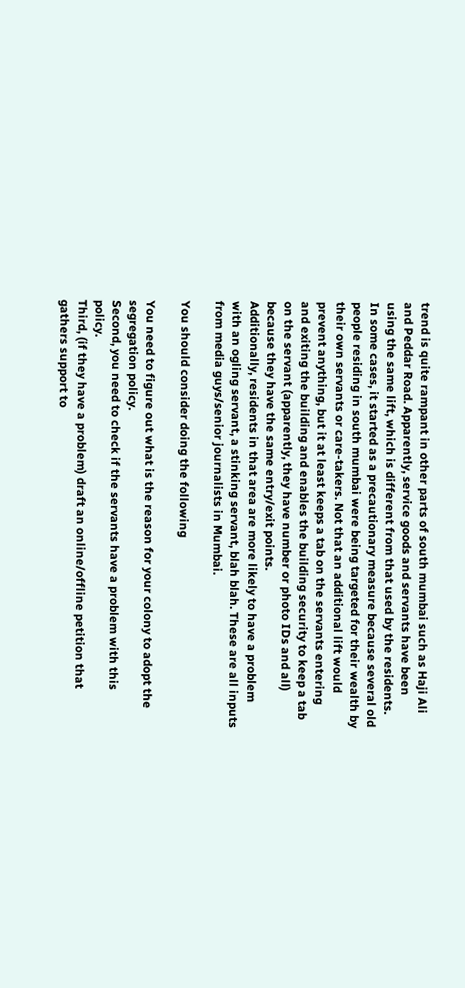trend is quite rampant in other parts of south mumbai such as Haji Ali and Peddar Road. Apparently, service goods and servants have been using the same lift, which is different from that used by the residents. In some cases, it started as a precautionary measure because several old people residing in south mumbai were being targeted for their wealth by their own servants or care-takers. Not that an additional lift would prevent anything, but it at least keeps a tab on the servants entering and exiting the building and enables the building security to keep a tab on the servant (apparently, they have number or photo IDs and all) because they have the same entry/exit points.
Additionally, residents in that area are more likely to have a problem with an ogling servant, a stinking servant, blah blah. These are all inputs from media guys/senior journalists in Mumbai.

You should consider doing the following

You need to figure out what is the reason for your colony to adopt the segregation policy.
Second, you need to check if the servants have a problem with this policy.
Third, (if they have a problem) draft an online/offline petition that gathers support to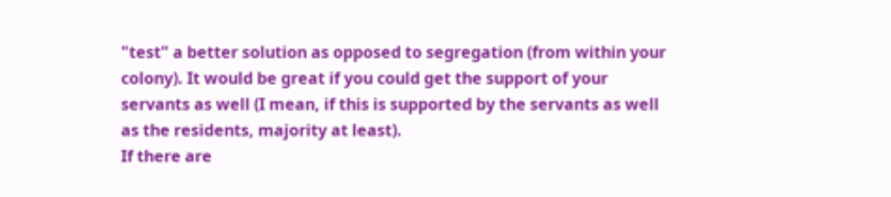"test" a better solution as opposed to segregation (from within your colony). It would be great if you could get the support of your servants as well (I mean, if this is supported by the servants as well as the residents, majority at least).
If there are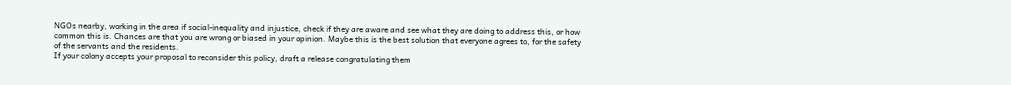NGOs nearby, working in the area if social-inequality and injustice, check if they are aware and see what they are doing to address this, or how common this is. Chances are that you are wrong or biased in your opinion. Maybe this is the best solution that everyone agrees to, for the safety of the servants and the residents.
If your colony accepts your proposal to reconsider this policy, draft a release congratulating them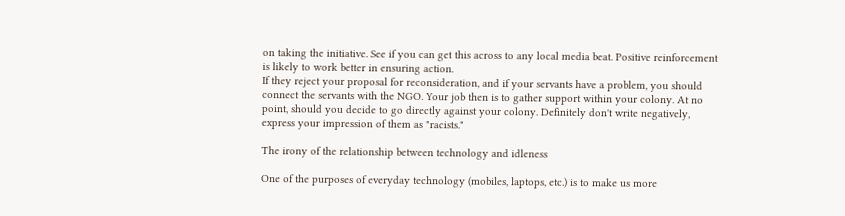on taking the initiative. See if you can get this across to any local media beat. Positive reinforcement is likely to work better in ensuring action.
If they reject your proposal for reconsideration, and if your servants have a problem, you should connect the servants with the NGO. Your job then is to gather support within your colony. At no point, should you decide to go directly against your colony. Definitely don't write negatively, express your impression of them as "racists."

The irony of the relationship between technology and idleness

One of the purposes of everyday technology (mobiles, laptops, etc.) is to make us more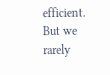efficient. But we rarely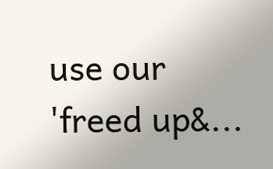use our 'freed up&...